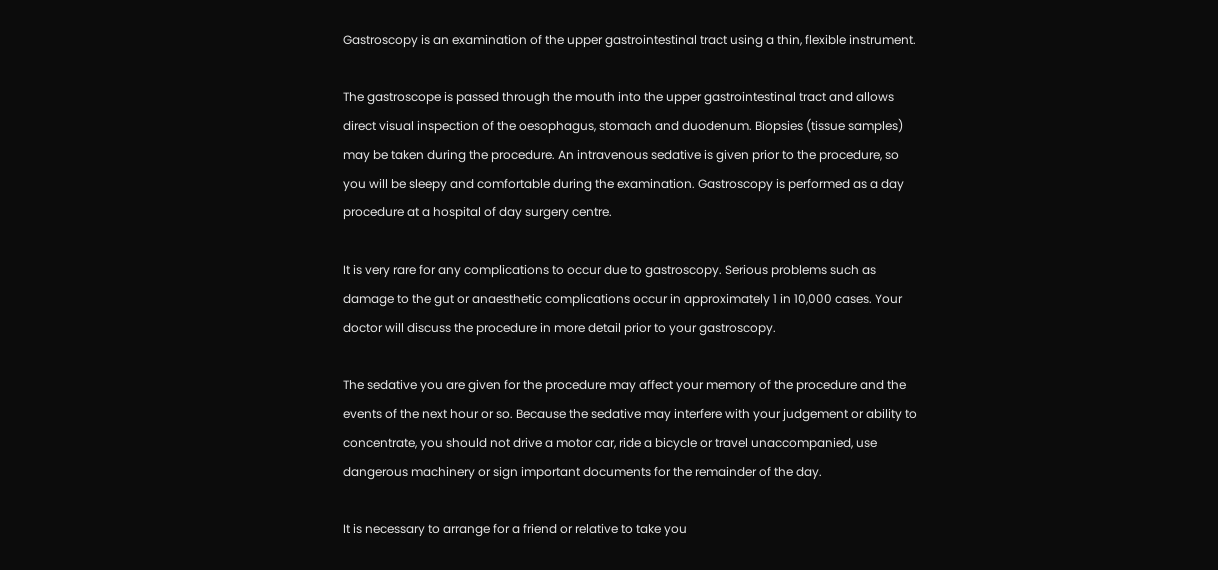Gastroscopy is an examination of the upper gastrointestinal tract using a thin, flexible instrument.

The gastroscope is passed through the mouth into the upper gastrointestinal tract and allows direct visual inspection of the oesophagus, stomach and duodenum. Biopsies (tissue samples) may be taken during the procedure. An intravenous sedative is given prior to the procedure, so you will be sleepy and comfortable during the examination. Gastroscopy is performed as a day procedure at a hospital of day surgery centre.

It is very rare for any complications to occur due to gastroscopy. Serious problems such as damage to the gut or anaesthetic complications occur in approximately 1 in 10,000 cases. Your doctor will discuss the procedure in more detail prior to your gastroscopy.

The sedative you are given for the procedure may affect your memory of the procedure and the events of the next hour or so. Because the sedative may interfere with your judgement or ability to concentrate, you should not drive a motor car, ride a bicycle or travel unaccompanied, use dangerous machinery or sign important documents for the remainder of the day.

It is necessary to arrange for a friend or relative to take you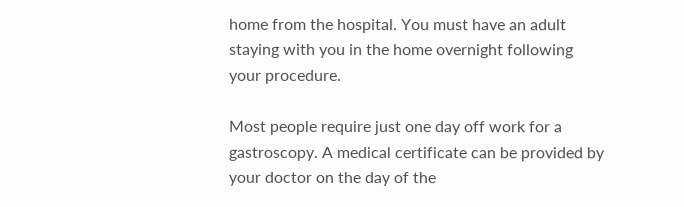home from the hospital. You must have an adult staying with you in the home overnight following your procedure.

Most people require just one day off work for a gastroscopy. A medical certificate can be provided by your doctor on the day of the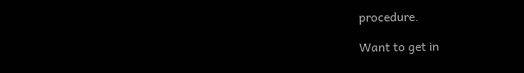procedure.

Want to get in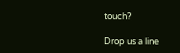touch?

Drop us a line